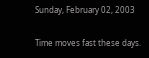Sunday, February 02, 2003

Time moves fast these days.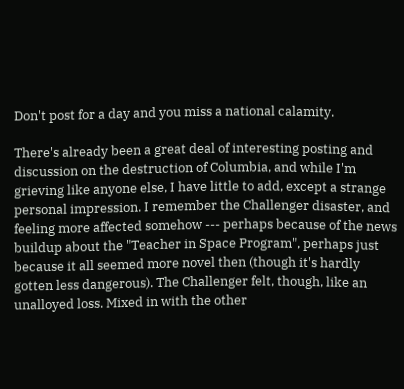Don't post for a day and you miss a national calamity.

There's already been a great deal of interesting posting and discussion on the destruction of Columbia, and while I'm grieving like anyone else, I have little to add, except a strange personal impression. I remember the Challenger disaster, and feeling more affected somehow --- perhaps because of the news buildup about the "Teacher in Space Program", perhaps just because it all seemed more novel then (though it's hardly gotten less dangerous). The Challenger felt, though, like an unalloyed loss. Mixed in with the other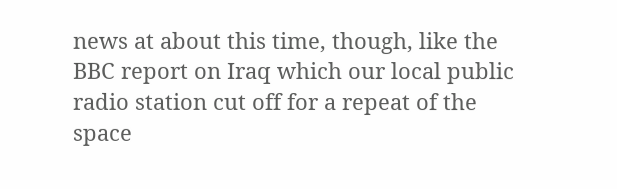news at about this time, though, like the BBC report on Iraq which our local public radio station cut off for a repeat of the space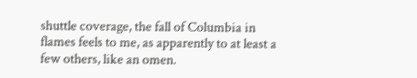shuttle coverage, the fall of Columbia in flames feels to me, as apparently to at least a few others, like an omen.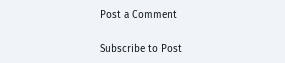Post a Comment

Subscribe to Post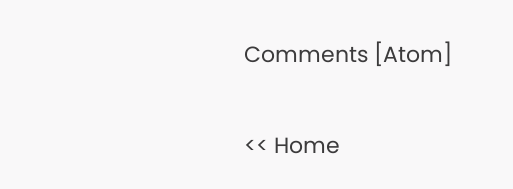Comments [Atom]

<< Home